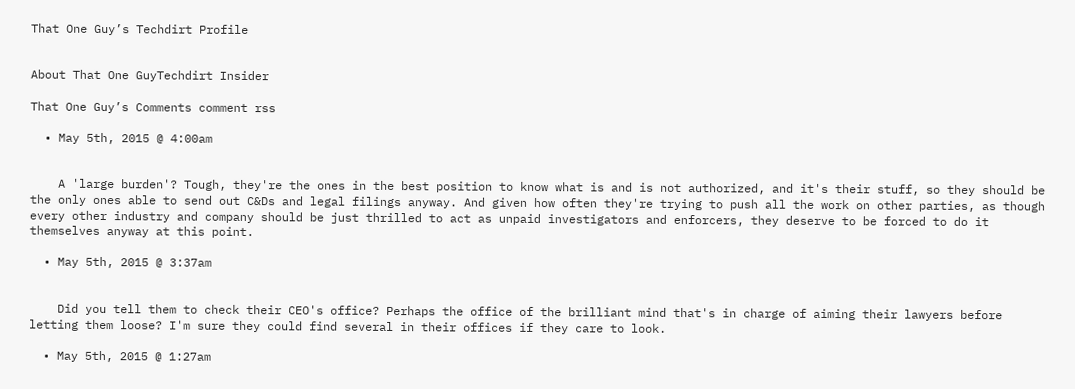That One Guy’s Techdirt Profile


About That One GuyTechdirt Insider

That One Guy’s Comments comment rss

  • May 5th, 2015 @ 4:00am


    A 'large burden'? Tough, they're the ones in the best position to know what is and is not authorized, and it's their stuff, so they should be the only ones able to send out C&Ds and legal filings anyway. And given how often they're trying to push all the work on other parties, as though every other industry and company should be just thrilled to act as unpaid investigators and enforcers, they deserve to be forced to do it themselves anyway at this point.

  • May 5th, 2015 @ 3:37am


    Did you tell them to check their CEO's office? Perhaps the office of the brilliant mind that's in charge of aiming their lawyers before letting them loose? I'm sure they could find several in their offices if they care to look.

  • May 5th, 2015 @ 1:27am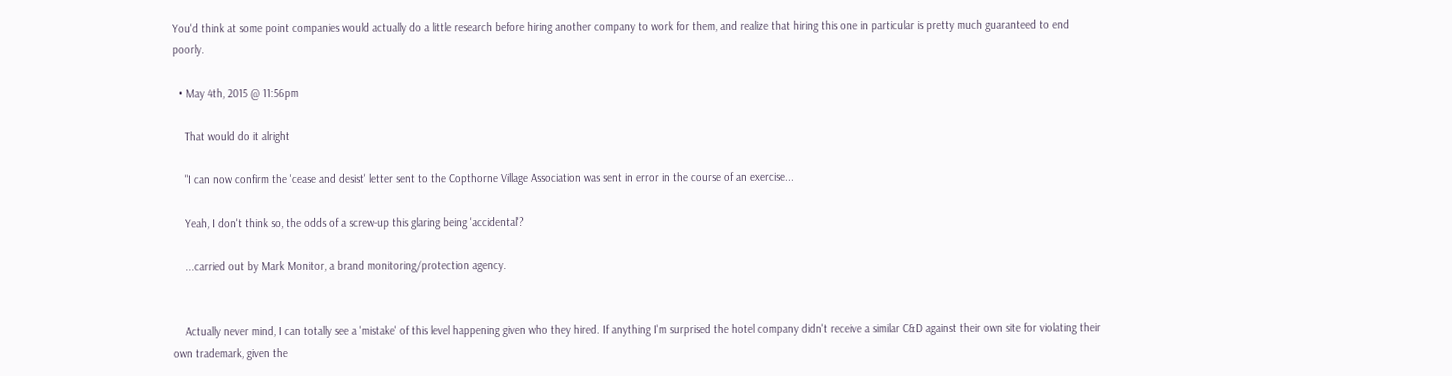You'd think at some point companies would actually do a little research before hiring another company to work for them, and realize that hiring this one in particular is pretty much guaranteed to end poorly.

  • May 4th, 2015 @ 11:56pm

    That would do it alright

    "I can now confirm the 'cease and desist' letter sent to the Copthorne Village Association was sent in error in the course of an exercise...

    Yeah, I don't think so, the odds of a screw-up this glaring being 'accidental'?

    ...carried out by Mark Monitor, a brand monitoring/protection agency.


    Actually never mind, I can totally see a 'mistake' of this level happening given who they hired. If anything I'm surprised the hotel company didn't receive a similar C&D against their own site for violating their own trademark, given the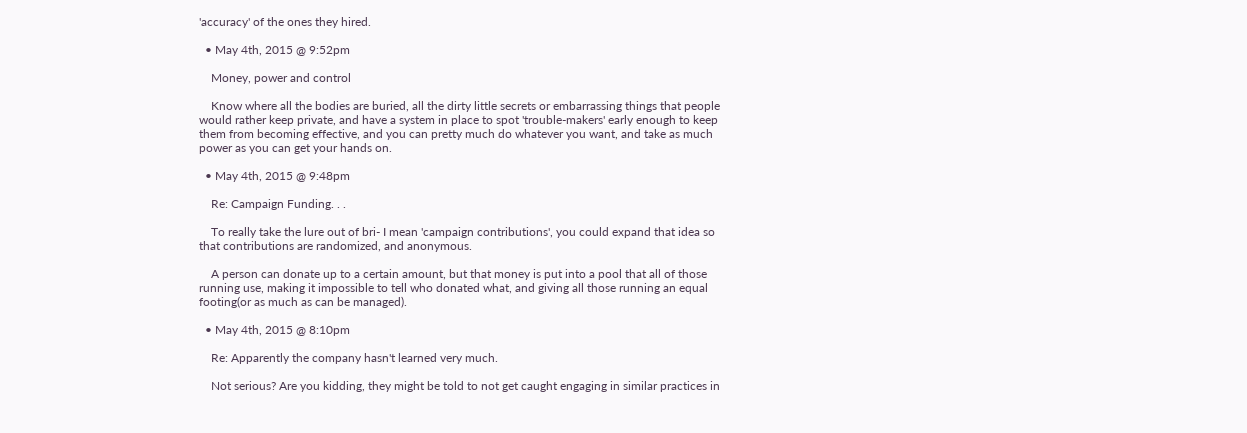'accuracy' of the ones they hired.

  • May 4th, 2015 @ 9:52pm

    Money, power and control

    Know where all the bodies are buried, all the dirty little secrets or embarrassing things that people would rather keep private, and have a system in place to spot 'trouble-makers' early enough to keep them from becoming effective, and you can pretty much do whatever you want, and take as much power as you can get your hands on.

  • May 4th, 2015 @ 9:48pm

    Re: Campaign Funding. . .

    To really take the lure out of bri- I mean 'campaign contributions', you could expand that idea so that contributions are randomized, and anonymous.

    A person can donate up to a certain amount, but that money is put into a pool that all of those running use, making it impossible to tell who donated what, and giving all those running an equal footing(or as much as can be managed).

  • May 4th, 2015 @ 8:10pm

    Re: Apparently the company hasn't learned very much.

    Not serious? Are you kidding, they might be told to not get caught engaging in similar practices in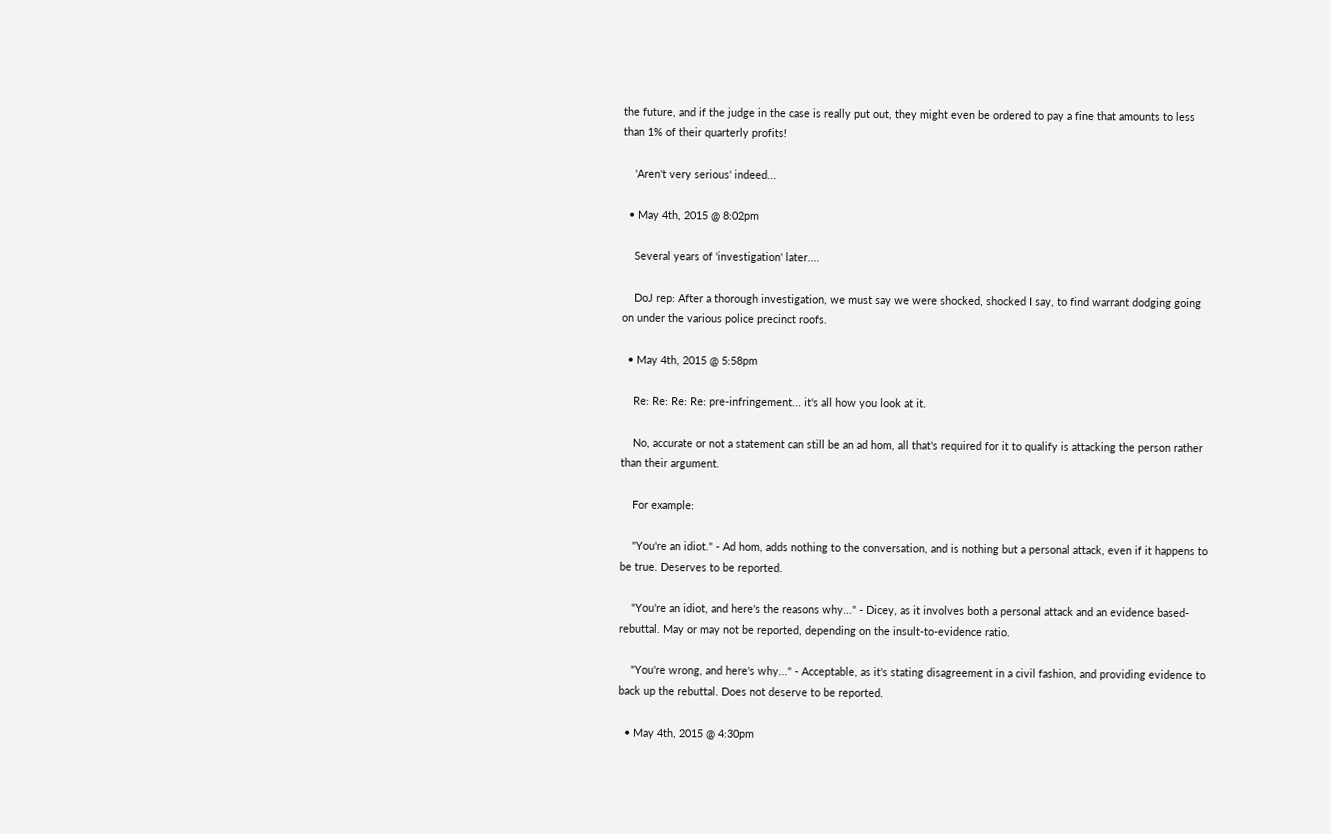the future, and if the judge in the case is really put out, they might even be ordered to pay a fine that amounts to less than 1% of their quarterly profits!

    'Aren't very serious' indeed...

  • May 4th, 2015 @ 8:02pm

    Several years of 'investigation' later....

    DoJ rep: After a thorough investigation, we must say we were shocked, shocked I say, to find warrant dodging going on under the various police precinct roofs.

  • May 4th, 2015 @ 5:58pm

    Re: Re: Re: Re: pre-infringement... it's all how you look at it.

    No, accurate or not a statement can still be an ad hom, all that's required for it to qualify is attacking the person rather than their argument.

    For example:

    "You're an idiot." - Ad hom, adds nothing to the conversation, and is nothing but a personal attack, even if it happens to be true. Deserves to be reported.

    "You're an idiot, and here's the reasons why..." - Dicey, as it involves both a personal attack and an evidence based-rebuttal. May or may not be reported, depending on the insult-to-evidence ratio.

    "You're wrong, and here's why..." - Acceptable, as it's stating disagreement in a civil fashion, and providing evidence to back up the rebuttal. Does not deserve to be reported.

  • May 4th, 2015 @ 4:30pm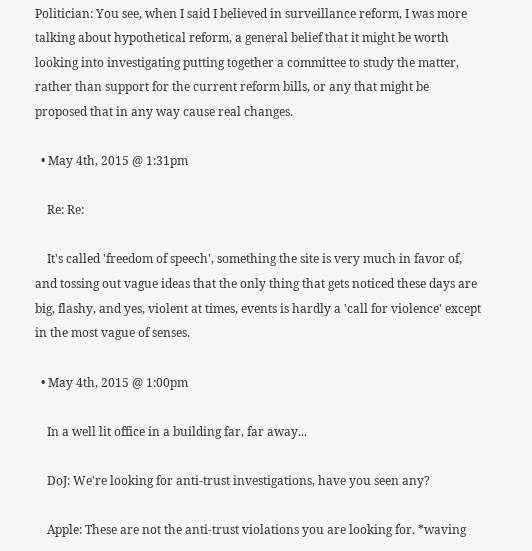Politician: You see, when I said I believed in surveillance reform, I was more talking about hypothetical reform, a general belief that it might be worth looking into investigating putting together a committee to study the matter, rather than support for the current reform bills, or any that might be proposed that in any way cause real changes.

  • May 4th, 2015 @ 1:31pm

    Re: Re:

    It's called 'freedom of speech', something the site is very much in favor of, and tossing out vague ideas that the only thing that gets noticed these days are big, flashy, and yes, violent at times, events is hardly a 'call for violence' except in the most vague of senses.

  • May 4th, 2015 @ 1:00pm

    In a well lit office in a building far, far away...

    DoJ: We're looking for anti-trust investigations, have you seen any?

    Apple: These are not the anti-trust violations you are looking for. *waving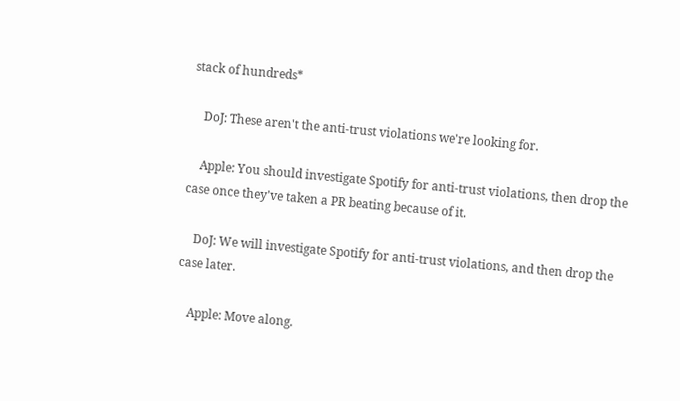stack of hundreds*

    DoJ: These aren't the anti-trust violations we're looking for.

    Apple: You should investigate Spotify for anti-trust violations, then drop the case once they've taken a PR beating because of it.

    DoJ: We will investigate Spotify for anti-trust violations, and then drop the case later.

    Apple: Move along.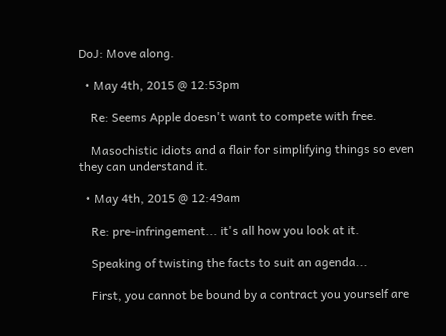DoJ: Move along.

  • May 4th, 2015 @ 12:53pm

    Re: Seems Apple doesn't want to compete with free.

    Masochistic idiots and a flair for simplifying things so even they can understand it.

  • May 4th, 2015 @ 12:49am

    Re: pre-infringement... it's all how you look at it.

    Speaking of twisting the facts to suit an agenda...

    First, you cannot be bound by a contract you yourself are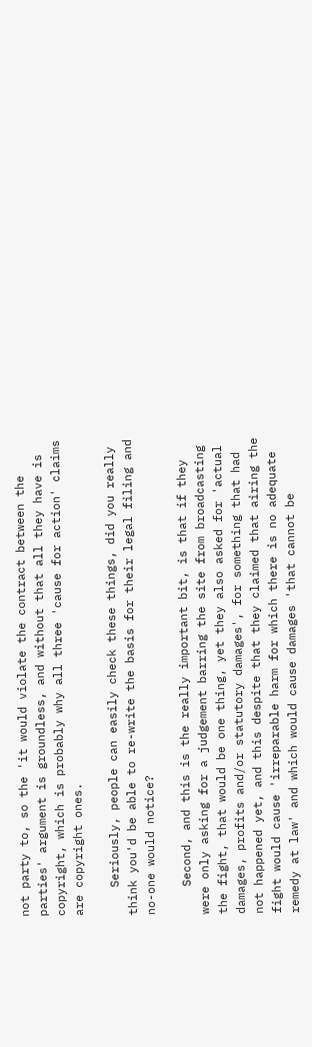not party to, so the 'it would violate the contract between the parties' argument is groundless, and without that all they have is copyright, which is probably why all three 'cause for action' claims are copyright ones.

    Seriously, people can easily check these things, did you really think you'd be able to re-write the basis for their legal filing and no-one would notice?

    Second, and this is the really important bit, is that if they were only asking for a judgement barring the site from broadcasting the fight, that would be one thing, yet they also asked for 'actual damages, profits and/or statutory damages', for something that had not happened yet, and this despite that they claimed that airing the fight would cause 'irreparable harm for which there is no adequate remedy at law' and which would cause damages 'that cannot be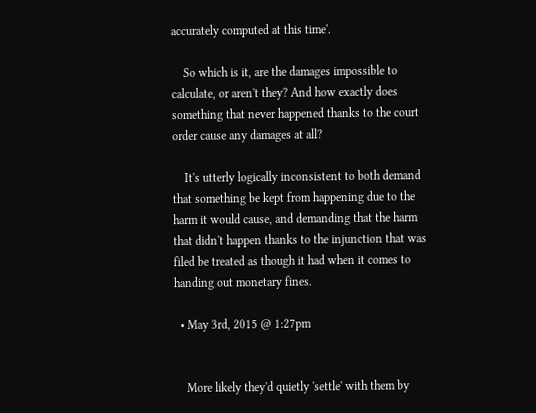accurately computed at this time'.

    So which is it, are the damages impossible to calculate, or aren't they? And how exactly does something that never happened thanks to the court order cause any damages at all?

    It's utterly logically inconsistent to both demand that something be kept from happening due to the harm it would cause, and demanding that the harm that didn't happen thanks to the injunction that was filed be treated as though it had when it comes to handing out monetary fines.

  • May 3rd, 2015 @ 1:27pm


    More likely they'd quietly 'settle' with them by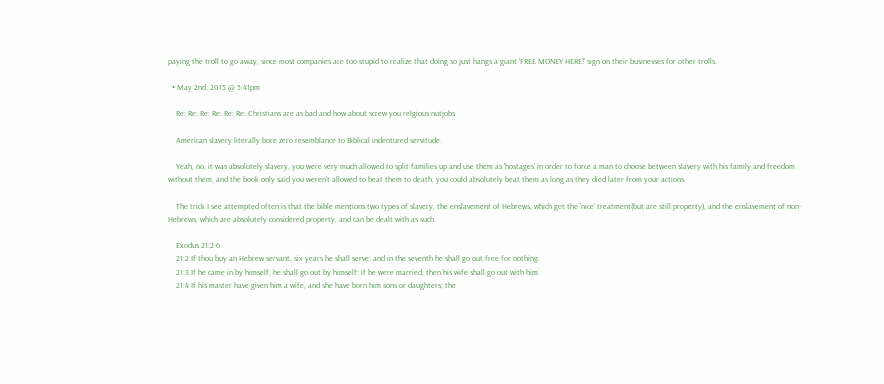paying the troll to go away, since most companies are too stupid to realize that doing so just hangs a giant 'FREE MONEY HERE!' sign on their businesses for other trolls.

  • May 2nd, 2015 @ 5:41pm

    Re: Re: Re: Re: Re: Re: Christians are as bad and how about screw you relgious nutjobs

    American slavery literally bore zero resemblance to Biblical indentured servitude.

    Yeah, no, it was absolutely slavery, you were very much allowed to split families up and use them as 'hostages' in order to force a man to choose between slavery with his family and freedom without them, and the book only said you weren't allowed to beat them to death, you could absolutely beat them as long as they died later from your actions.

    The trick I see attempted often is that the bible mentions two types of slavery, the enslavement of Hebrews, which get the 'nice' treatment(but are still property), and the enslavement of non-Hebrews, which are absolutely considered property, and can be dealt with as such.

    Exodus 21:2-6
    21:2 If thou buy an Hebrew servant, six years he shall serve: and in the seventh he shall go out free for nothing.
    21:3 If he came in by himself, he shall go out by himself: if he were married, then his wife shall go out with him.
    21:4 If his master have given him a wife, and she have born him sons or daughters; the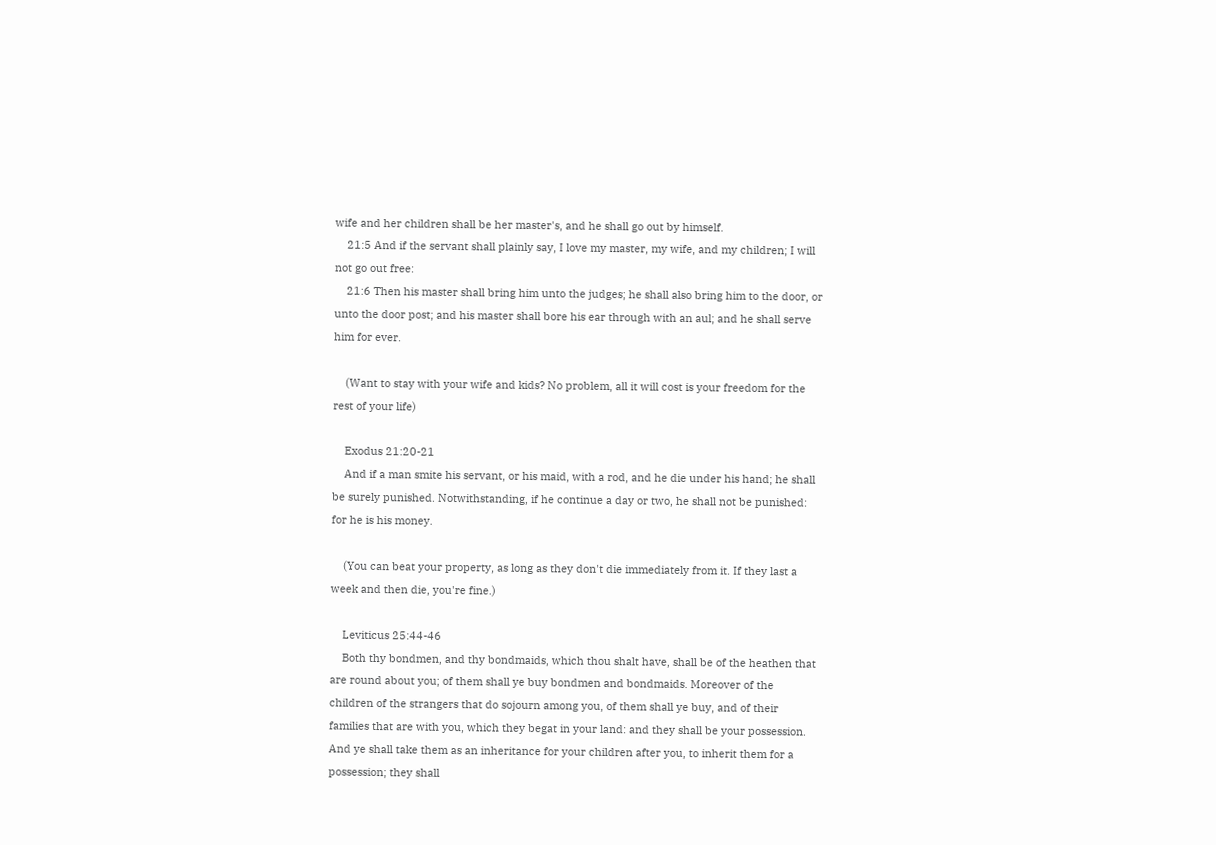wife and her children shall be her master's, and he shall go out by himself.
    21:5 And if the servant shall plainly say, I love my master, my wife, and my children; I will not go out free:
    21:6 Then his master shall bring him unto the judges; he shall also bring him to the door, or unto the door post; and his master shall bore his ear through with an aul; and he shall serve him for ever.

    (Want to stay with your wife and kids? No problem, all it will cost is your freedom for the rest of your life)

    Exodus 21:20-21
    And if a man smite his servant, or his maid, with a rod, and he die under his hand; he shall be surely punished. Notwithstanding, if he continue a day or two, he shall not be punished: for he is his money.

    (You can beat your property, as long as they don't die immediately from it. If they last a week and then die, you're fine.)

    Leviticus 25:44-46
    Both thy bondmen, and thy bondmaids, which thou shalt have, shall be of the heathen that are round about you; of them shall ye buy bondmen and bondmaids. Moreover of the children of the strangers that do sojourn among you, of them shall ye buy, and of their families that are with you, which they begat in your land: and they shall be your possession. And ye shall take them as an inheritance for your children after you, to inherit them for a possession; they shall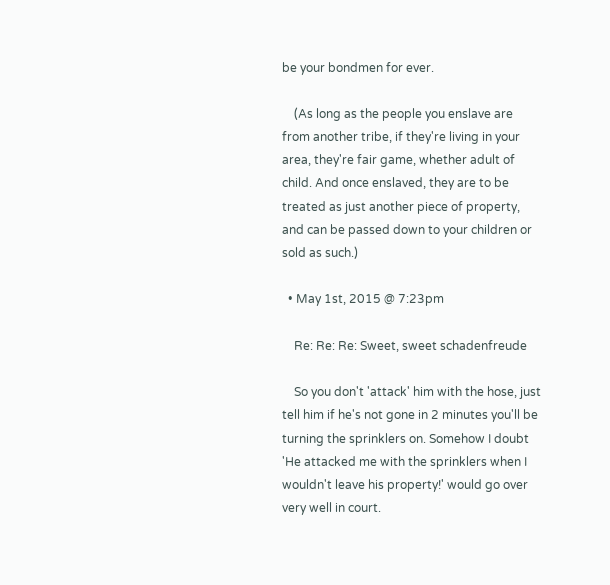be your bondmen for ever.

    (As long as the people you enslave are from another tribe, if they're living in your area, they're fair game, whether adult of child. And once enslaved, they are to be treated as just another piece of property, and can be passed down to your children or sold as such.)

  • May 1st, 2015 @ 7:23pm

    Re: Re: Re: Sweet, sweet schadenfreude

    So you don't 'attack' him with the hose, just tell him if he's not gone in 2 minutes you'll be turning the sprinklers on. Somehow I doubt 'He attacked me with the sprinklers when I wouldn't leave his property!' would go over very well in court.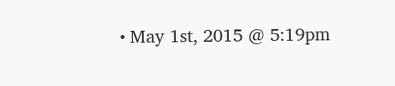• May 1st, 2015 @ 5:19pm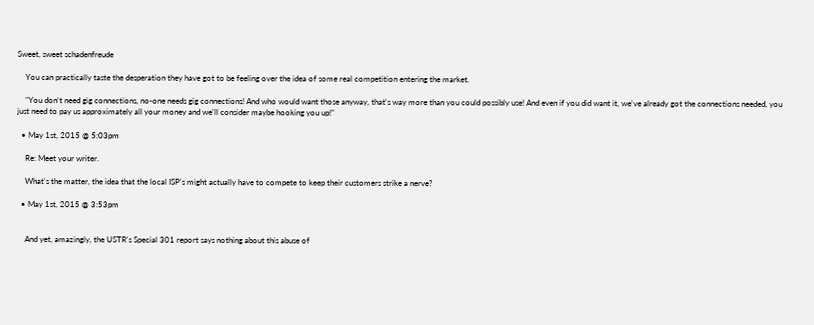Sweet, sweet schadenfreude

    You can practically taste the desperation they have got to be feeling over the idea of some real competition entering the market.

    "You don't need gig connections, no-one needs gig connections! And who would want those anyway, that's way more than you could possibly use! And even if you did want it, we've already got the connections needed, you just need to pay us approximately all your money and we'll consider maybe hooking you up!"

  • May 1st, 2015 @ 5:03pm

    Re: Meet your writer.

    What's the matter, the idea that the local ISP's might actually have to compete to keep their customers strike a nerve?

  • May 1st, 2015 @ 3:53pm


    And yet, amazingly, the USTR's Special 301 report says nothing about this abuse of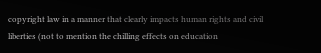copyright law in a manner that clearly impacts human rights and civil liberties (not to mention the chilling effects on education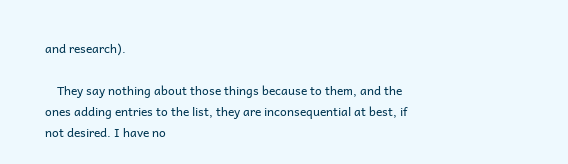and research).

    They say nothing about those things because to them, and the ones adding entries to the list, they are inconsequential at best, if not desired. I have no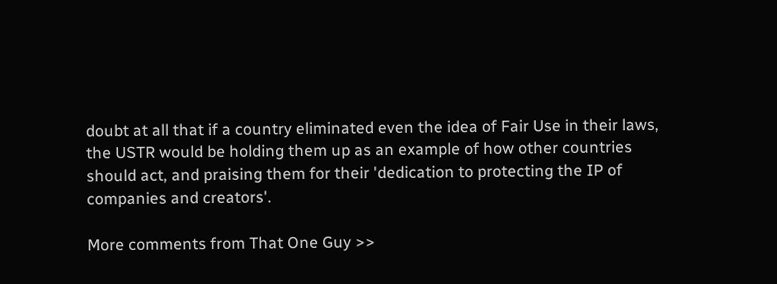doubt at all that if a country eliminated even the idea of Fair Use in their laws, the USTR would be holding them up as an example of how other countries should act, and praising them for their 'dedication to protecting the IP of companies and creators'.

More comments from That One Guy >>